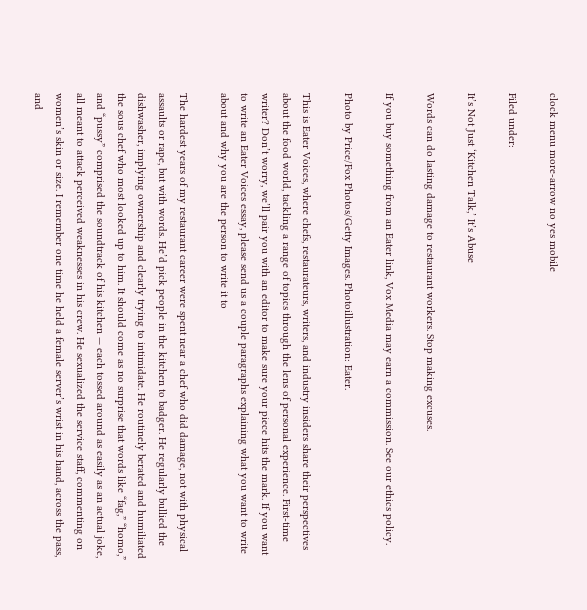clock menu more-arrow no yes mobile

Filed under:

It’s Not Just ‘Kitchen Talk,’ It’s Abuse

Words can do lasting damage to restaurant workers. Stop making excuses.

If you buy something from an Eater link, Vox Media may earn a commission. See our ethics policy.

Photo by Price/Fox Photos/Getty Images. Photoillustration: Eater.

This is Eater Voices, where chefs, restaurateurs, writers, and industry insiders share their perspectives about the food world, tackling a range of topics through the lens of personal experience. First-time writer? Don’t worry, we’ll pair you with an editor to make sure your piece hits the mark. If you want to write an Eater Voices essay, please send us a couple paragraphs explaining what you want to write about and why you are the person to write it to

The hardest years of my restaurant career were spent near a chef who did damage, not with physical assaults or rape, but with words. He’d pick people in the kitchen to badger. He regularly bullied the dishwasher, implying ownership and clearly trying to intimidate. He routinely berated and humiliated the sous chef who most looked up to him. It should come as no surprise that words like “fag,” “homo,” and “pussy” comprised the soundtrack of his kitchen — each tossed around as easily as an actual joke, all meant to attack perceived weaknesses in his crew. He sexualized the service staff, commenting on women’s skin or size. I remember one time he held a female server’s wrist in his hand, across the pass, and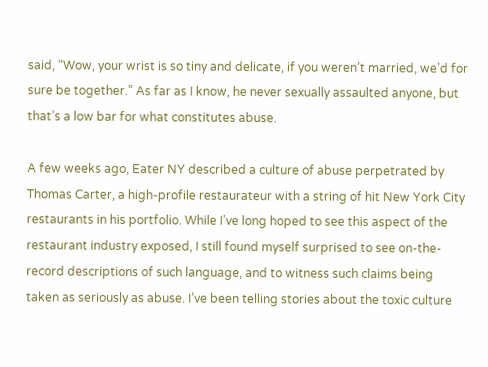said, “Wow, your wrist is so tiny and delicate, if you weren’t married, we’d for sure be together.” As far as I know, he never sexually assaulted anyone, but that’s a low bar for what constitutes abuse.

A few weeks ago, Eater NY described a culture of abuse perpetrated by Thomas Carter, a high-profile restaurateur with a string of hit New York City restaurants in his portfolio. While I’ve long hoped to see this aspect of the restaurant industry exposed, I still found myself surprised to see on-the-record descriptions of such language, and to witness such claims being taken as seriously as abuse. I’ve been telling stories about the toxic culture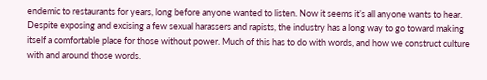endemic to restaurants for years, long before anyone wanted to listen. Now it seems it’s all anyone wants to hear. Despite exposing and excising a few sexual harassers and rapists, the industry has a long way to go toward making itself a comfortable place for those without power. Much of this has to do with words, and how we construct culture with and around those words.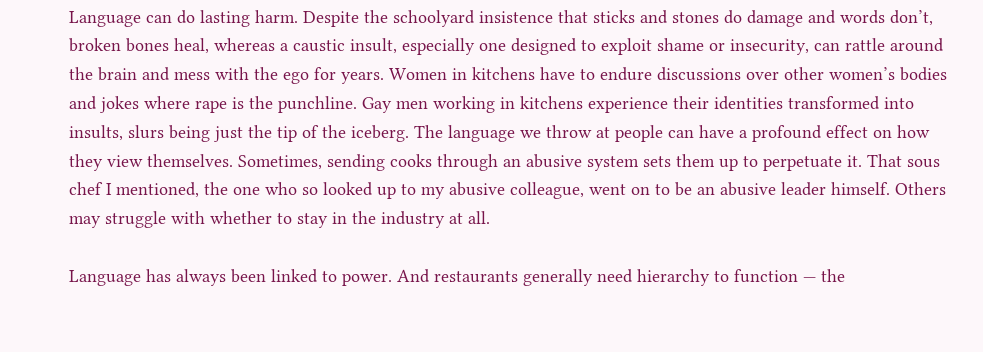Language can do lasting harm. Despite the schoolyard insistence that sticks and stones do damage and words don’t, broken bones heal, whereas a caustic insult, especially one designed to exploit shame or insecurity, can rattle around the brain and mess with the ego for years. Women in kitchens have to endure discussions over other women’s bodies and jokes where rape is the punchline. Gay men working in kitchens experience their identities transformed into insults, slurs being just the tip of the iceberg. The language we throw at people can have a profound effect on how they view themselves. Sometimes, sending cooks through an abusive system sets them up to perpetuate it. That sous chef I mentioned, the one who so looked up to my abusive colleague, went on to be an abusive leader himself. Others may struggle with whether to stay in the industry at all.

Language has always been linked to power. And restaurants generally need hierarchy to function — the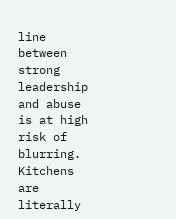line between strong leadership and abuse is at high risk of blurring. Kitchens are literally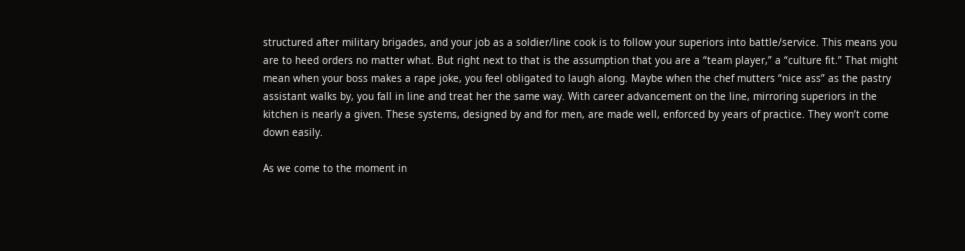structured after military brigades, and your job as a soldier/line cook is to follow your superiors into battle/service. This means you are to heed orders no matter what. But right next to that is the assumption that you are a “team player,” a “culture fit.” That might mean when your boss makes a rape joke, you feel obligated to laugh along. Maybe when the chef mutters “nice ass” as the pastry assistant walks by, you fall in line and treat her the same way. With career advancement on the line, mirroring superiors in the kitchen is nearly a given. These systems, designed by and for men, are made well, enforced by years of practice. They won’t come down easily.

As we come to the moment in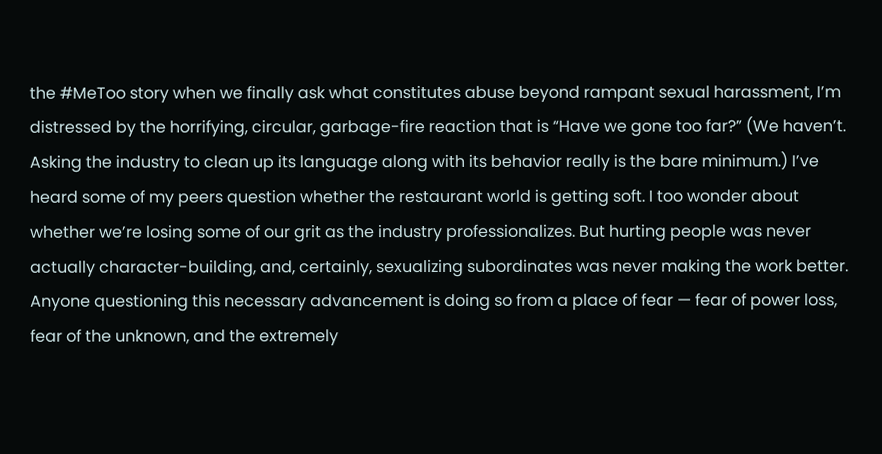the #MeToo story when we finally ask what constitutes abuse beyond rampant sexual harassment, I’m distressed by the horrifying, circular, garbage-fire reaction that is “Have we gone too far?” (We haven’t. Asking the industry to clean up its language along with its behavior really is the bare minimum.) I’ve heard some of my peers question whether the restaurant world is getting soft. I too wonder about whether we’re losing some of our grit as the industry professionalizes. But hurting people was never actually character-building, and, certainly, sexualizing subordinates was never making the work better. Anyone questioning this necessary advancement is doing so from a place of fear — fear of power loss, fear of the unknown, and the extremely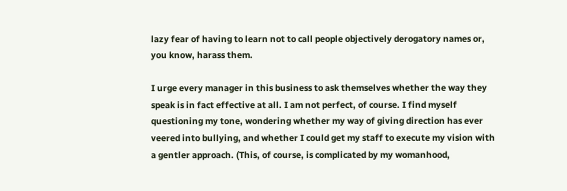lazy fear of having to learn not to call people objectively derogatory names or, you know, harass them.

I urge every manager in this business to ask themselves whether the way they speak is in fact effective at all. I am not perfect, of course. I find myself questioning my tone, wondering whether my way of giving direction has ever veered into bullying, and whether I could get my staff to execute my vision with a gentler approach. (This, of course, is complicated by my womanhood,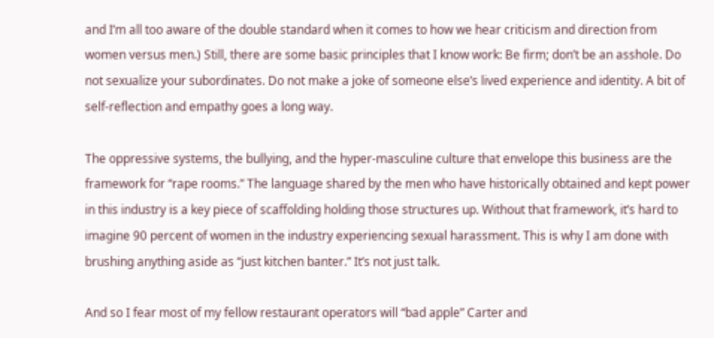and I’m all too aware of the double standard when it comes to how we hear criticism and direction from women versus men.) Still, there are some basic principles that I know work: Be firm; don’t be an asshole. Do not sexualize your subordinates. Do not make a joke of someone else’s lived experience and identity. A bit of self-reflection and empathy goes a long way.

The oppressive systems, the bullying, and the hyper-masculine culture that envelope this business are the framework for “rape rooms.” The language shared by the men who have historically obtained and kept power in this industry is a key piece of scaffolding holding those structures up. Without that framework, it’s hard to imagine 90 percent of women in the industry experiencing sexual harassment. This is why I am done with brushing anything aside as “just kitchen banter.” It’s not just talk.

And so I fear most of my fellow restaurant operators will “bad apple” Carter and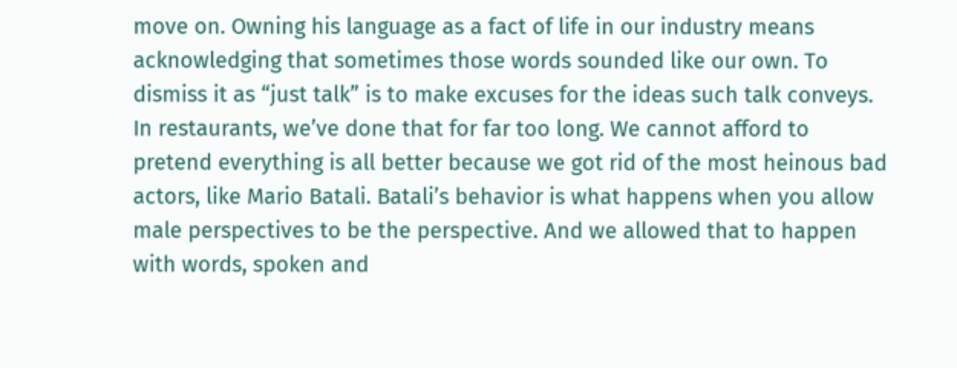move on. Owning his language as a fact of life in our industry means acknowledging that sometimes those words sounded like our own. To dismiss it as “just talk” is to make excuses for the ideas such talk conveys. In restaurants, we’ve done that for far too long. We cannot afford to pretend everything is all better because we got rid of the most heinous bad actors, like Mario Batali. Batali’s behavior is what happens when you allow male perspectives to be the perspective. And we allowed that to happen with words, spoken and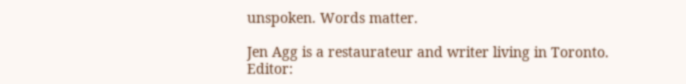unspoken. Words matter.

Jen Agg is a restaurateur and writer living in Toronto.
Editor: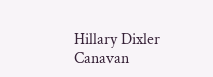Hillary Dixler Canavan